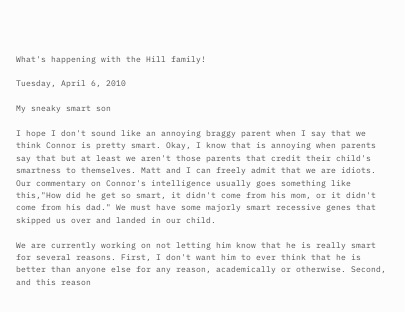What's happening with the Hill family!

Tuesday, April 6, 2010

My sneaky smart son

I hope I don't sound like an annoying braggy parent when I say that we think Connor is pretty smart. Okay, I know that is annoying when parents say that but at least we aren't those parents that credit their child's smartness to themselves. Matt and I can freely admit that we are idiots. Our commentary on Connor's intelligence usually goes something like this,"How did he get so smart, it didn't come from his mom, or it didn't come from his dad." We must have some majorly smart recessive genes that skipped us over and landed in our child.

We are currently working on not letting him know that he is really smart for several reasons. First, I don't want him to ever think that he is better than anyone else for any reason, academically or otherwise. Second, and this reason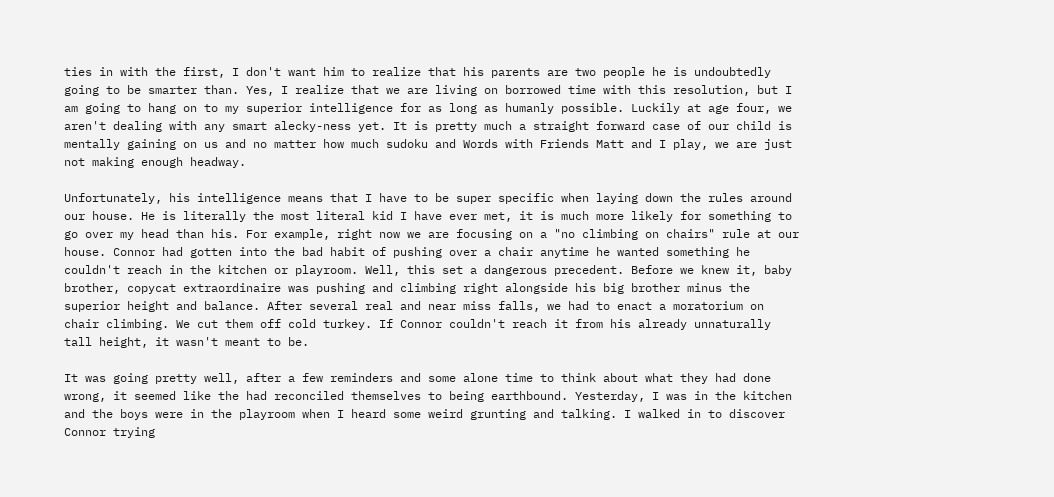ties in with the first, I don't want him to realize that his parents are two people he is undoubtedly going to be smarter than. Yes, I realize that we are living on borrowed time with this resolution, but I am going to hang on to my superior intelligence for as long as humanly possible. Luckily at age four, we aren't dealing with any smart alecky-ness yet. It is pretty much a straight forward case of our child is mentally gaining on us and no matter how much sudoku and Words with Friends Matt and I play, we are just not making enough headway.

Unfortunately, his intelligence means that I have to be super specific when laying down the rules around our house. He is literally the most literal kid I have ever met, it is much more likely for something to go over my head than his. For example, right now we are focusing on a "no climbing on chairs" rule at our house. Connor had gotten into the bad habit of pushing over a chair anytime he wanted something he couldn't reach in the kitchen or playroom. Well, this set a dangerous precedent. Before we knew it, baby brother, copycat extraordinaire was pushing and climbing right alongside his big brother minus the superior height and balance. After several real and near miss falls, we had to enact a moratorium on chair climbing. We cut them off cold turkey. If Connor couldn't reach it from his already unnaturally tall height, it wasn't meant to be.

It was going pretty well, after a few reminders and some alone time to think about what they had done wrong, it seemed like the had reconciled themselves to being earthbound. Yesterday, I was in the kitchen and the boys were in the playroom when I heard some weird grunting and talking. I walked in to discover Connor trying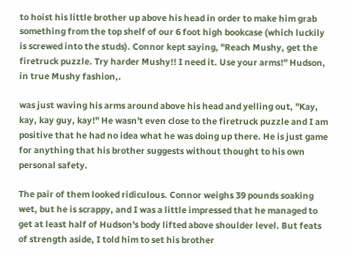to hoist his little brother up above his head in order to make him grab something from the top shelf of our 6 foot high bookcase (which luckily is screwed into the studs). Connor kept saying, "Reach Mushy, get the firetruck puzzle. Try harder Mushy!! I need it. Use your arms!" Hudson, in true Mushy fashion,.

was just waving his arms around above his head and yelling out, "Kay, kay, kay guy, kay!" He wasn't even close to the firetruck puzzle and I am positive that he had no idea what he was doing up there. He is just game for anything that his brother suggests without thought to his own personal safety.

The pair of them looked ridiculous. Connor weighs 39 pounds soaking wet, but he is scrappy, and I was a little impressed that he managed to get at least half of Hudson's body lifted above shoulder level. But feats of strength aside, I told him to set his brother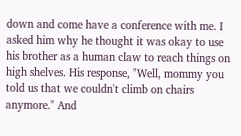down and come have a conference with me. I asked him why he thought it was okay to use his brother as a human claw to reach things on high shelves. His response, "Well, mommy you told us that we couldn't climb on chairs anymore." And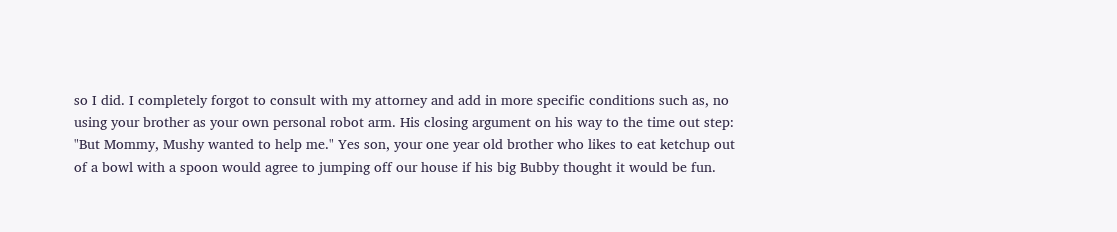so I did. I completely forgot to consult with my attorney and add in more specific conditions such as, no using your brother as your own personal robot arm. His closing argument on his way to the time out step: "But Mommy, Mushy wanted to help me." Yes son, your one year old brother who likes to eat ketchup out of a bowl with a spoon would agree to jumping off our house if his big Bubby thought it would be fun.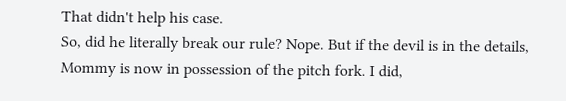That didn't help his case.
So, did he literally break our rule? Nope. But if the devil is in the details, Mommy is now in possession of the pitch fork. I did,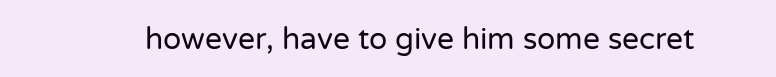however, have to give him some secret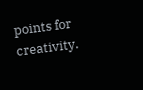points for creativity.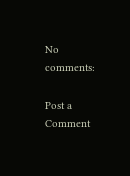No comments:

Post a Comment